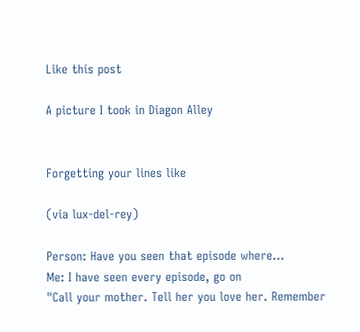Like this post

A picture I took in Diagon Alley


Forgetting your lines like

(via lux-del-rey)

Person: Have you seen that episode where...
Me: I have seen every episode, go on
"Call your mother. Tell her you love her. Remember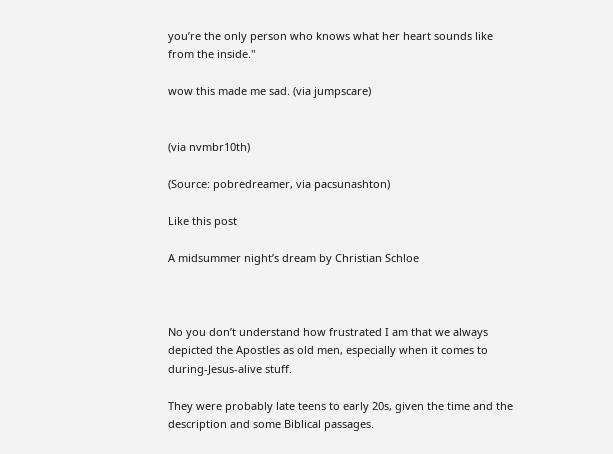you’re the only person who knows what her heart sounds like from the inside."

wow this made me sad. (via jumpscare)


(via nvmbr10th)

(Source: pobredreamer, via pacsunashton)

Like this post

A midsummer night’s dream by Christian Schloe



No you don’t understand how frustrated I am that we always depicted the Apostles as old men, especially when it comes to during-Jesus-alive stuff.

They were probably late teens to early 20s, given the time and the description and some Biblical passages.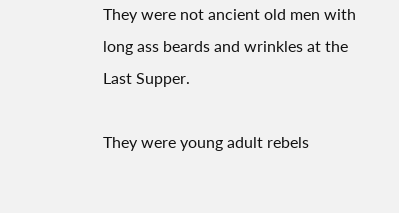They were not ancient old men with long ass beards and wrinkles at the Last Supper.

They were young adult rebels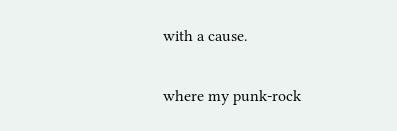with a cause.

where my punk-rock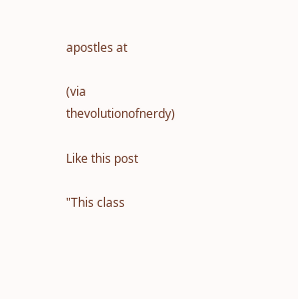apostles at

(via thevolutionofnerdy)

Like this post

"This class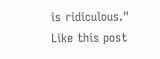is ridiculous."
Like this post